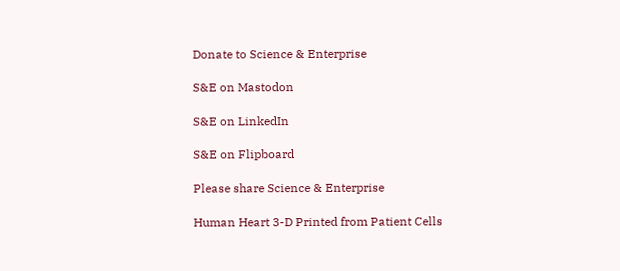Donate to Science & Enterprise

S&E on Mastodon

S&E on LinkedIn

S&E on Flipboard

Please share Science & Enterprise

Human Heart 3-D Printed from Patient Cells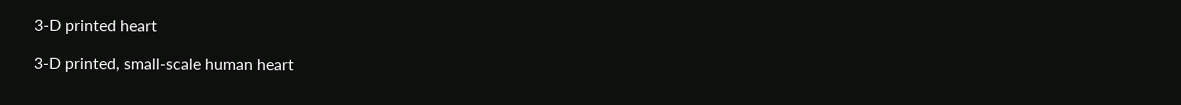3-D printed heart

3-D printed, small-scale human heart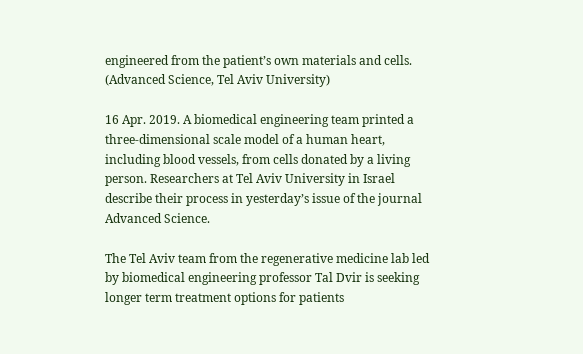engineered from the patient’s own materials and cells. (Advanced Science, Tel Aviv University)

16 Apr. 2019. A biomedical engineering team printed a three-dimensional scale model of a human heart, including blood vessels, from cells donated by a living person. Researchers at Tel Aviv University in Israel describe their process in yesterday’s issue of the journal Advanced Science.

The Tel Aviv team from the regenerative medicine lab led by biomedical engineering professor Tal Dvir is seeking longer term treatment options for patients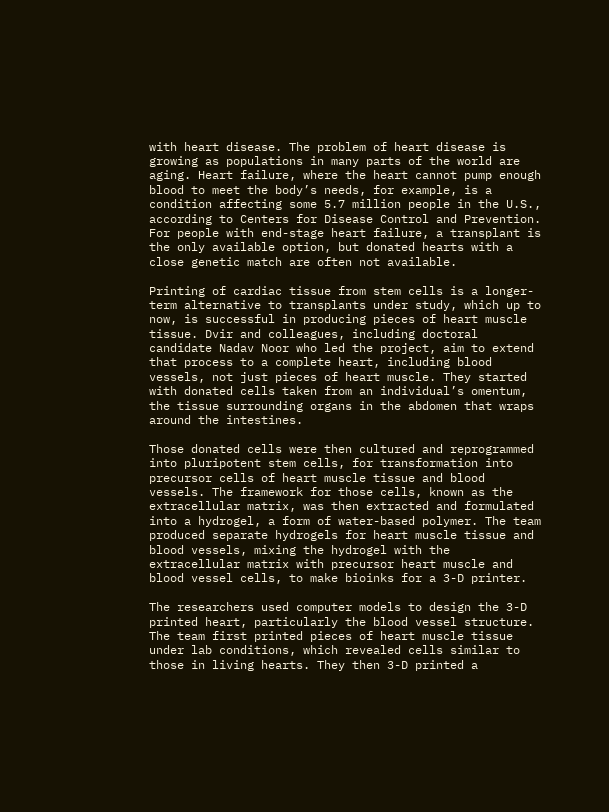with heart disease. The problem of heart disease is growing as populations in many parts of the world are aging. Heart failure, where the heart cannot pump enough blood to meet the body’s needs, for example, is a condition affecting some 5.7 million people in the U.S., according to Centers for Disease Control and Prevention. For people with end-stage heart failure, a transplant is the only available option, but donated hearts with a close genetic match are often not available.

Printing of cardiac tissue from stem cells is a longer-term alternative to transplants under study, which up to now, is successful in producing pieces of heart muscle tissue. Dvir and colleagues, including doctoral candidate Nadav Noor who led the project, aim to extend that process to a complete heart, including blood vessels, not just pieces of heart muscle. They started with donated cells taken from an individual’s omentum, the tissue surrounding organs in the abdomen that wraps around the intestines.

Those donated cells were then cultured and reprogrammed into pluripotent stem cells, for transformation into precursor cells of heart muscle tissue and blood vessels. The framework for those cells, known as the extracellular matrix, was then extracted and formulated into a hydrogel, a form of water-based polymer. The team produced separate hydrogels for heart muscle tissue and blood vessels, mixing the hydrogel with the extracellular matrix with precursor heart muscle and blood vessel cells, to make bioinks for a 3-D printer.

The researchers used computer models to design the 3-D printed heart, particularly the blood vessel structure. The team first printed pieces of heart muscle tissue under lab conditions, which revealed cells similar to those in living hearts. They then 3-D printed a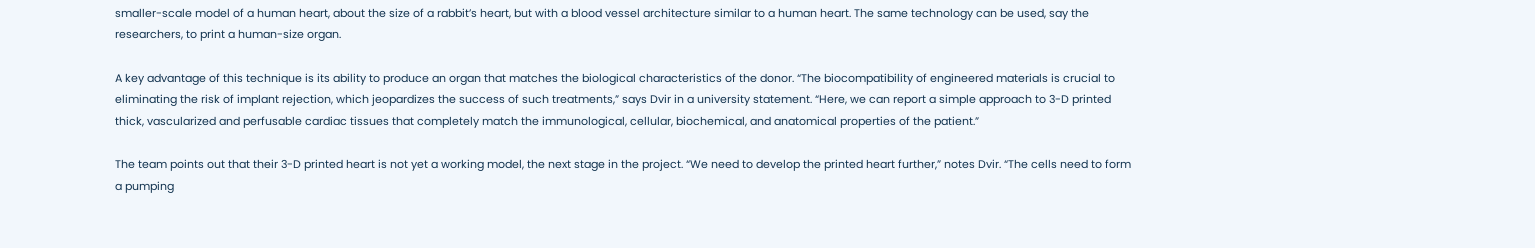smaller-scale model of a human heart, about the size of a rabbit’s heart, but with a blood vessel architecture similar to a human heart. The same technology can be used, say the researchers, to print a human-size organ.

A key advantage of this technique is its ability to produce an organ that matches the biological characteristics of the donor. “The biocompatibility of engineered materials is crucial to eliminating the risk of implant rejection, which jeopardizes the success of such treatments,” says Dvir in a university statement. “Here, we can report a simple approach to 3-D printed thick, vascularized and perfusable cardiac tissues that completely match the immunological, cellular, biochemical, and anatomical properties of the patient.”

The team points out that their 3-D printed heart is not yet a working model, the next stage in the project. “We need to develop the printed heart further,” notes Dvir. “The cells need to form a pumping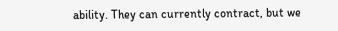ability. They can currently contract, but we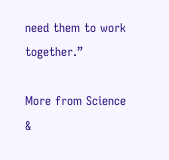need them to work together.”

More from Science &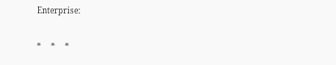Enterprise:

*     *     *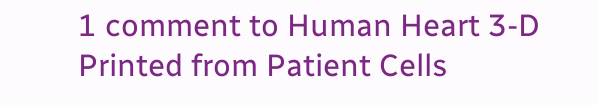1 comment to Human Heart 3-D Printed from Patient Cells